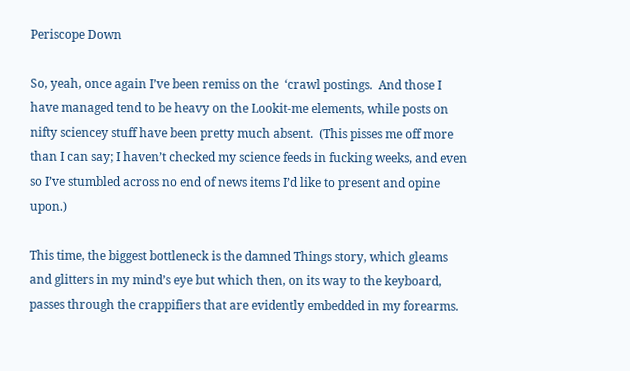Periscope Down

So, yeah, once again I’ve been remiss on the  ‘crawl postings.  And those I have managed tend to be heavy on the Lookit-me elements, while posts on nifty sciencey stuff have been pretty much absent.  (This pisses me off more than I can say; I haven’t checked my science feeds in fucking weeks, and even so I’ve stumbled across no end of news items I’d like to present and opine upon.)

This time, the biggest bottleneck is the damned Things story, which gleams and glitters in my mind’s eye but which then, on its way to the keyboard, passes through the crappifiers that are evidently embedded in my forearms.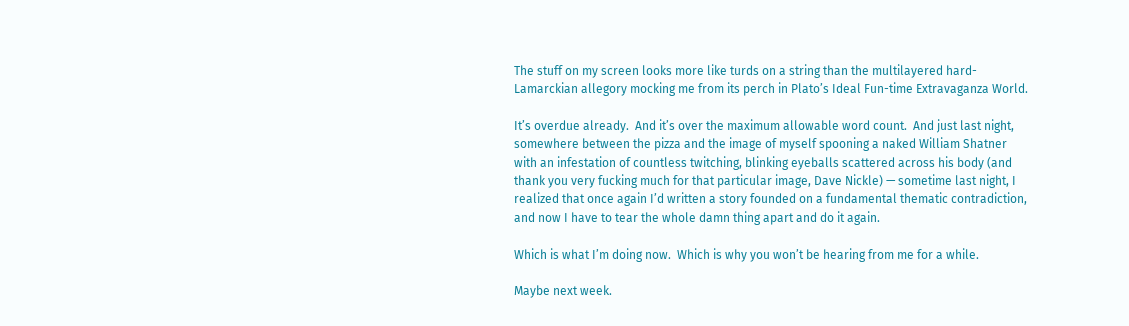The stuff on my screen looks more like turds on a string than the multilayered hard-Lamarckian allegory mocking me from its perch in Plato’s Ideal Fun-time Extravaganza World.

It’s overdue already.  And it’s over the maximum allowable word count.  And just last night, somewhere between the pizza and the image of myself spooning a naked William Shatner with an infestation of countless twitching, blinking eyeballs scattered across his body (and thank you very fucking much for that particular image, Dave Nickle) — sometime last night, I realized that once again I’d written a story founded on a fundamental thematic contradiction, and now I have to tear the whole damn thing apart and do it again.

Which is what I’m doing now.  Which is why you won’t be hearing from me for a while.

Maybe next week.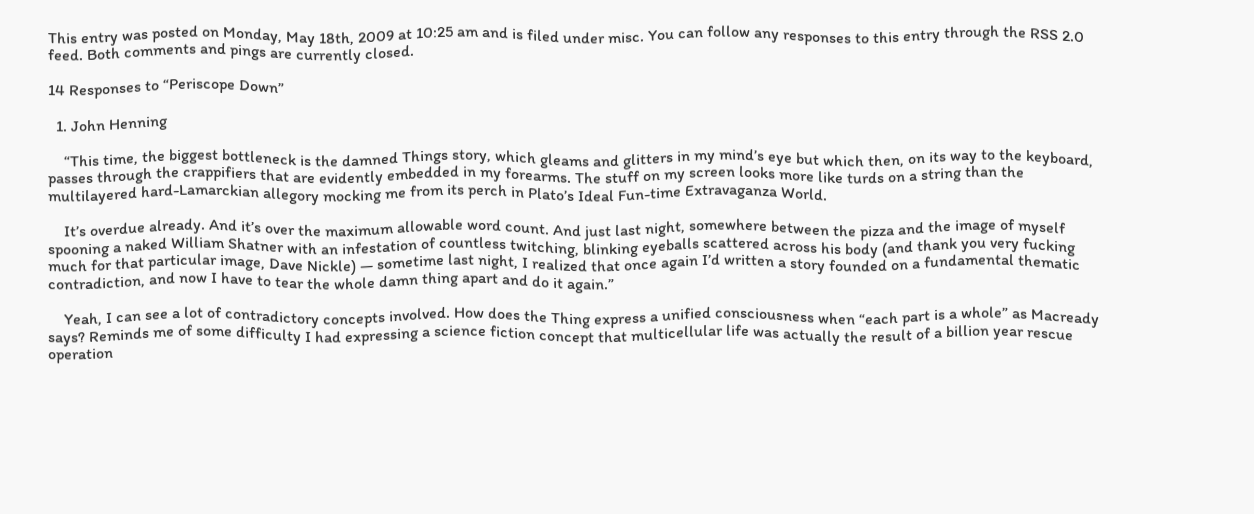This entry was posted on Monday, May 18th, 2009 at 10:25 am and is filed under misc. You can follow any responses to this entry through the RSS 2.0 feed. Both comments and pings are currently closed.

14 Responses to “Periscope Down”

  1. John Henning

    “This time, the biggest bottleneck is the damned Things story, which gleams and glitters in my mind’s eye but which then, on its way to the keyboard, passes through the crappifiers that are evidently embedded in my forearms. The stuff on my screen looks more like turds on a string than the multilayered hard-Lamarckian allegory mocking me from its perch in Plato’s Ideal Fun-time Extravaganza World.

    It’s overdue already. And it’s over the maximum allowable word count. And just last night, somewhere between the pizza and the image of myself spooning a naked William Shatner with an infestation of countless twitching, blinking eyeballs scattered across his body (and thank you very fucking much for that particular image, Dave Nickle) — sometime last night, I realized that once again I’d written a story founded on a fundamental thematic contradiction, and now I have to tear the whole damn thing apart and do it again.”

    Yeah, I can see a lot of contradictory concepts involved. How does the Thing express a unified consciousness when “each part is a whole” as Macready says? Reminds me of some difficulty I had expressing a science fiction concept that multicellular life was actually the result of a billion year rescue operation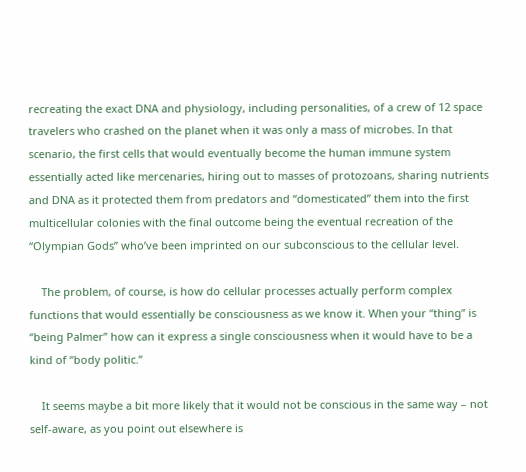recreating the exact DNA and physiology, including personalities, of a crew of 12 space travelers who crashed on the planet when it was only a mass of microbes. In that scenario, the first cells that would eventually become the human immune system essentially acted like mercenaries, hiring out to masses of protozoans, sharing nutrients and DNA as it protected them from predators and “domesticated” them into the first multicellular colonies with the final outcome being the eventual recreation of the “Olympian Gods” who’ve been imprinted on our subconscious to the cellular level.

    The problem, of course, is how do cellular processes actually perform complex functions that would essentially be consciousness as we know it. When your “thing” is “being Palmer” how can it express a single consciousness when it would have to be a kind of “body politic.”

    It seems maybe a bit more likely that it would not be conscious in the same way – not self-aware, as you point out elsewhere is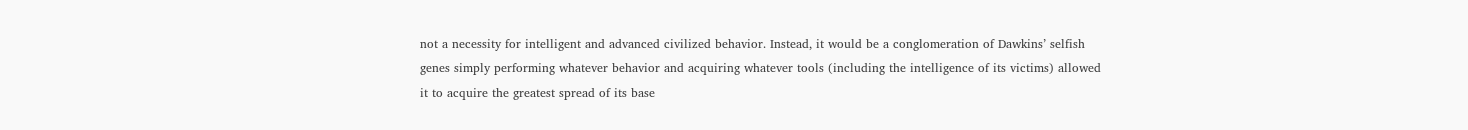not a necessity for intelligent and advanced civilized behavior. Instead, it would be a conglomeration of Dawkins’ selfish genes simply performing whatever behavior and acquiring whatever tools (including the intelligence of its victims) allowed it to acquire the greatest spread of its base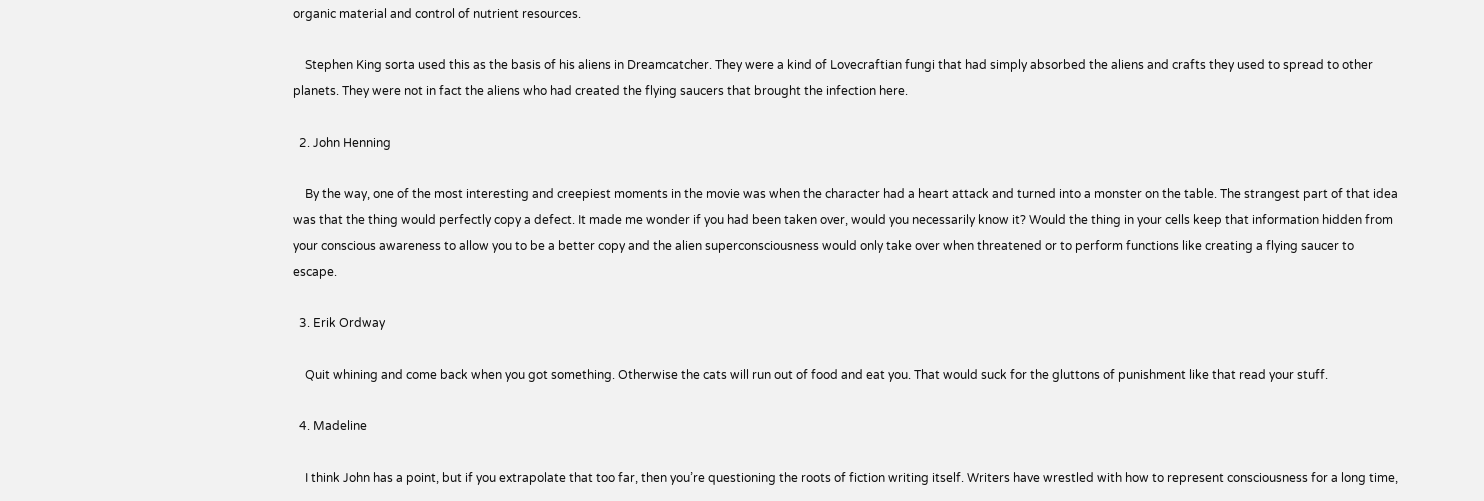organic material and control of nutrient resources.

    Stephen King sorta used this as the basis of his aliens in Dreamcatcher. They were a kind of Lovecraftian fungi that had simply absorbed the aliens and crafts they used to spread to other planets. They were not in fact the aliens who had created the flying saucers that brought the infection here.

  2. John Henning

    By the way, one of the most interesting and creepiest moments in the movie was when the character had a heart attack and turned into a monster on the table. The strangest part of that idea was that the thing would perfectly copy a defect. It made me wonder if you had been taken over, would you necessarily know it? Would the thing in your cells keep that information hidden from your conscious awareness to allow you to be a better copy and the alien superconsciousness would only take over when threatened or to perform functions like creating a flying saucer to escape.

  3. Erik Ordway

    Quit whining and come back when you got something. Otherwise the cats will run out of food and eat you. That would suck for the gluttons of punishment like that read your stuff.

  4. Madeline

    I think John has a point, but if you extrapolate that too far, then you’re questioning the roots of fiction writing itself. Writers have wrestled with how to represent consciousness for a long time,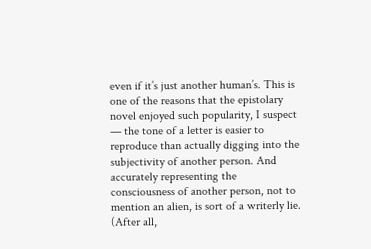even if it’s just another human’s. This is one of the reasons that the epistolary novel enjoyed such popularity, I suspect — the tone of a letter is easier to reproduce than actually digging into the subjectivity of another person. And accurately representing the consciousness of another person, not to mention an alien, is sort of a writerly lie. (After all,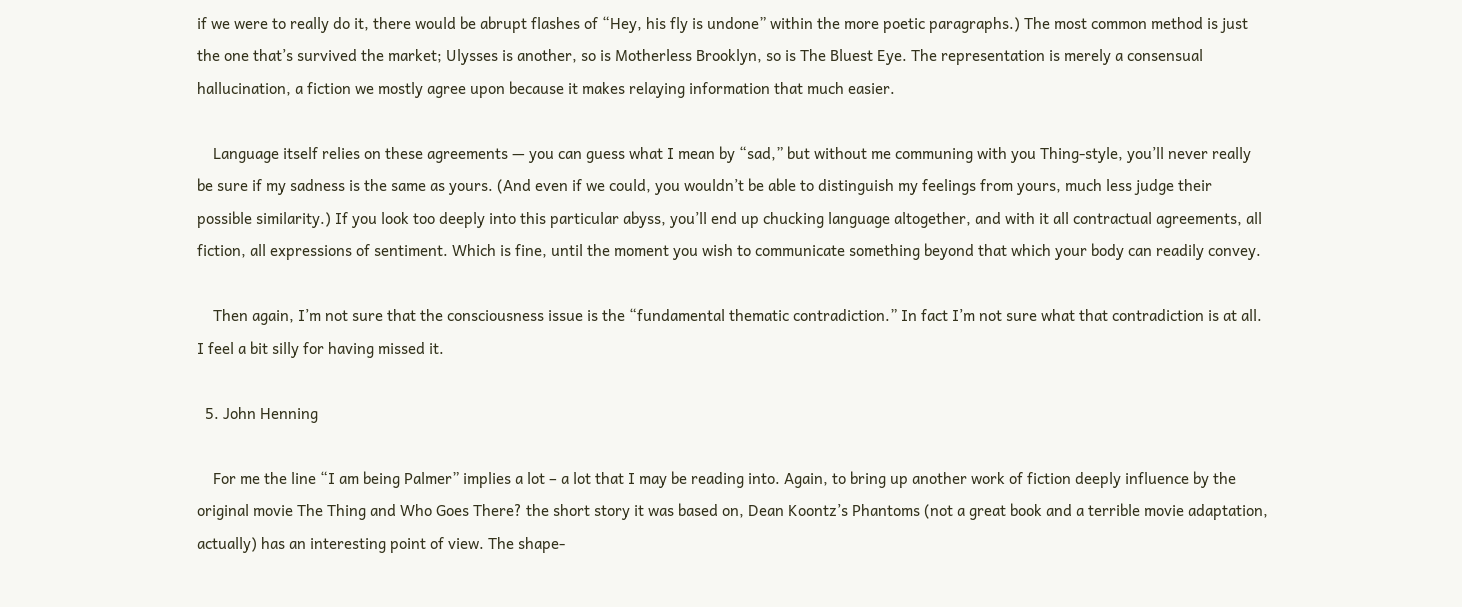if we were to really do it, there would be abrupt flashes of “Hey, his fly is undone” within the more poetic paragraphs.) The most common method is just the one that’s survived the market; Ulysses is another, so is Motherless Brooklyn, so is The Bluest Eye. The representation is merely a consensual hallucination, a fiction we mostly agree upon because it makes relaying information that much easier.

    Language itself relies on these agreements — you can guess what I mean by “sad,” but without me communing with you Thing-style, you’ll never really be sure if my sadness is the same as yours. (And even if we could, you wouldn’t be able to distinguish my feelings from yours, much less judge their possible similarity.) If you look too deeply into this particular abyss, you’ll end up chucking language altogether, and with it all contractual agreements, all fiction, all expressions of sentiment. Which is fine, until the moment you wish to communicate something beyond that which your body can readily convey.

    Then again, I’m not sure that the consciousness issue is the “fundamental thematic contradiction.” In fact I’m not sure what that contradiction is at all. I feel a bit silly for having missed it.

  5. John Henning

    For me the line “I am being Palmer” implies a lot – a lot that I may be reading into. Again, to bring up another work of fiction deeply influence by the original movie The Thing and Who Goes There? the short story it was based on, Dean Koontz’s Phantoms (not a great book and a terrible movie adaptation, actually) has an interesting point of view. The shape-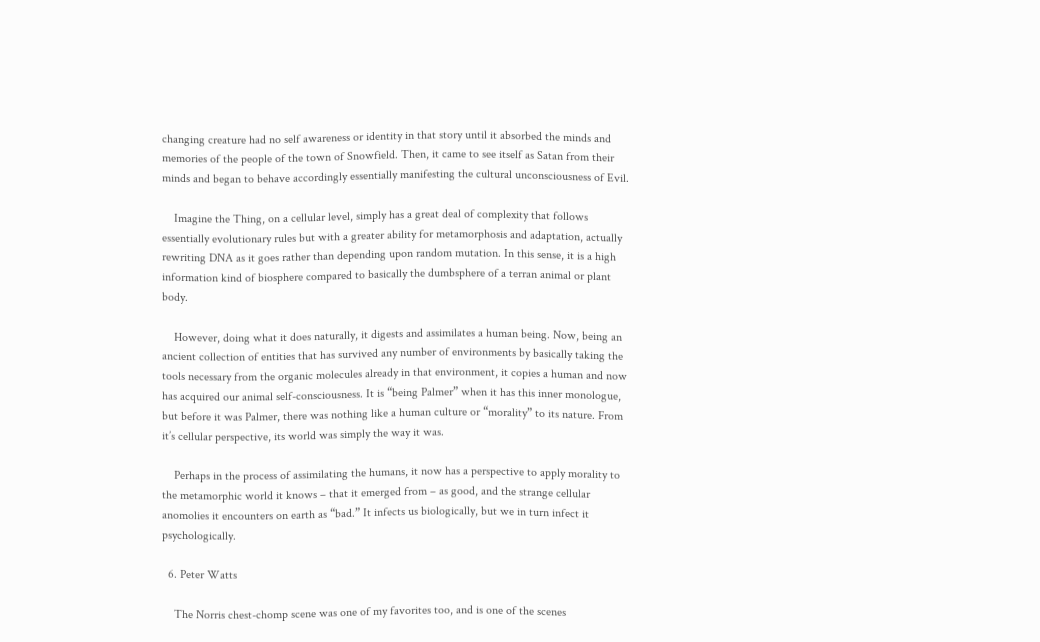changing creature had no self awareness or identity in that story until it absorbed the minds and memories of the people of the town of Snowfield. Then, it came to see itself as Satan from their minds and began to behave accordingly essentially manifesting the cultural unconsciousness of Evil.

    Imagine the Thing, on a cellular level, simply has a great deal of complexity that follows essentially evolutionary rules but with a greater ability for metamorphosis and adaptation, actually rewriting DNA as it goes rather than depending upon random mutation. In this sense, it is a high information kind of biosphere compared to basically the dumbsphere of a terran animal or plant body.

    However, doing what it does naturally, it digests and assimilates a human being. Now, being an ancient collection of entities that has survived any number of environments by basically taking the tools necessary from the organic molecules already in that environment, it copies a human and now has acquired our animal self-consciousness. It is “being Palmer” when it has this inner monologue, but before it was Palmer, there was nothing like a human culture or “morality” to its nature. From it’s cellular perspective, its world was simply the way it was.

    Perhaps in the process of assimilating the humans, it now has a perspective to apply morality to the metamorphic world it knows – that it emerged from – as good, and the strange cellular anomolies it encounters on earth as “bad.” It infects us biologically, but we in turn infect it psychologically.

  6. Peter Watts

    The Norris chest-chomp scene was one of my favorites too, and is one of the scenes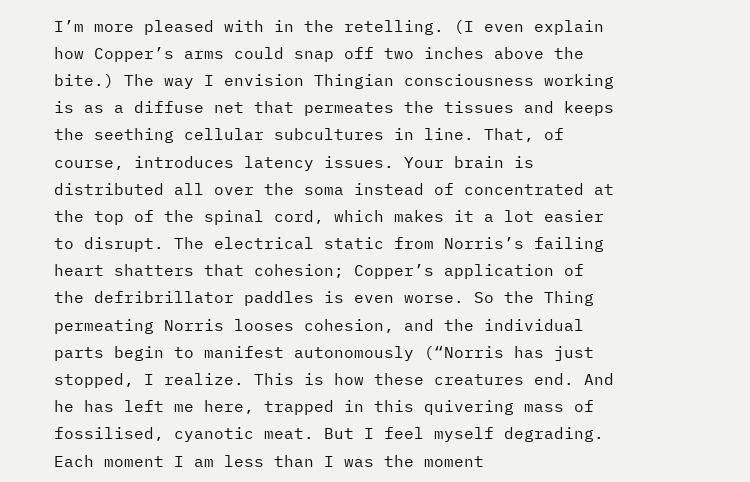I’m more pleased with in the retelling. (I even explain how Copper’s arms could snap off two inches above the bite.) The way I envision Thingian consciousness working is as a diffuse net that permeates the tissues and keeps the seething cellular subcultures in line. That, of course, introduces latency issues. Your brain is distributed all over the soma instead of concentrated at the top of the spinal cord, which makes it a lot easier to disrupt. The electrical static from Norris’s failing heart shatters that cohesion; Copper’s application of the defribrillator paddles is even worse. So the Thing permeating Norris looses cohesion, and the individual parts begin to manifest autonomously (“Norris has just stopped, I realize. This is how these creatures end. And he has left me here, trapped in this quivering mass of fossilised, cyanotic meat. But I feel myself degrading. Each moment I am less than I was the moment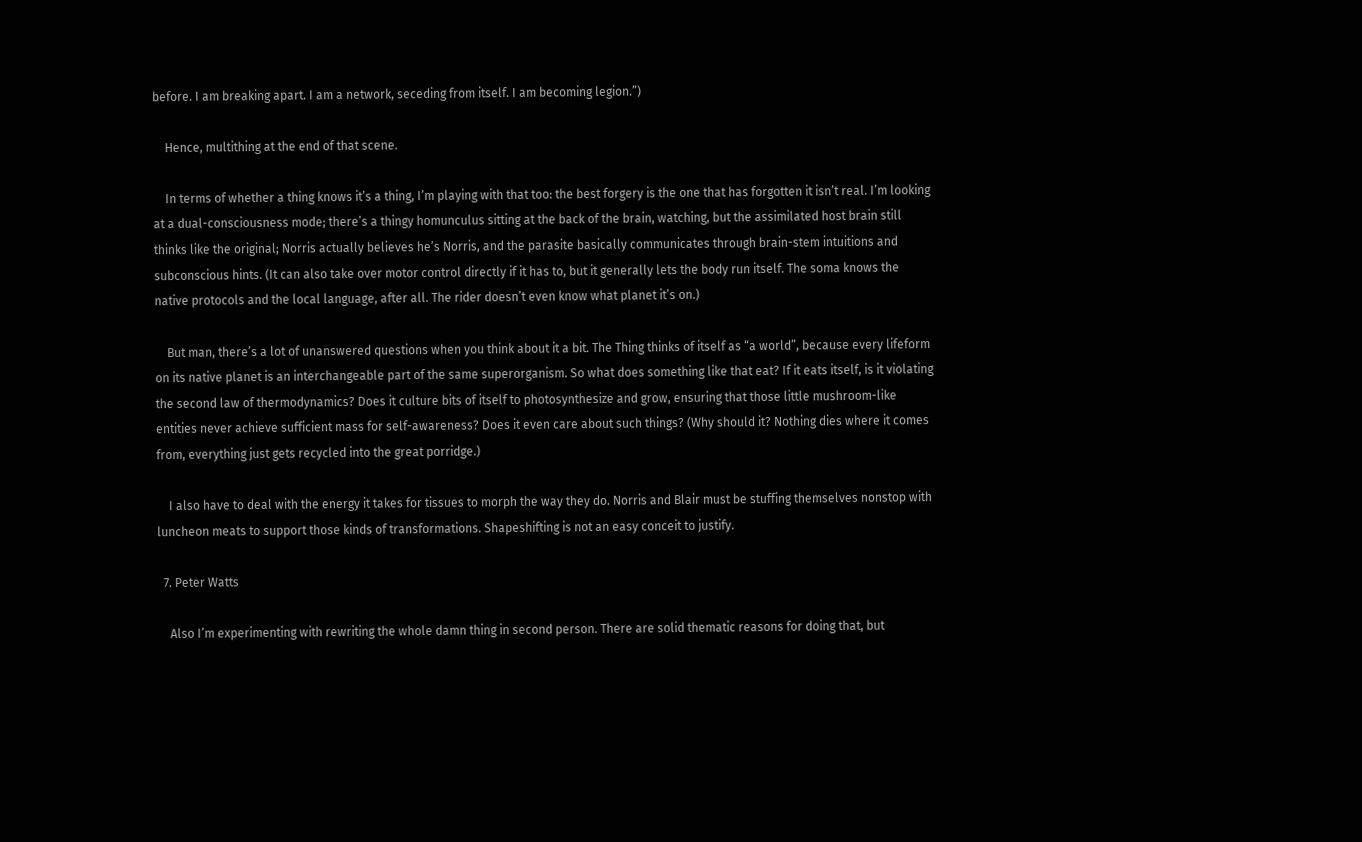before. I am breaking apart. I am a network, seceding from itself. I am becoming legion.”)

    Hence, multithing at the end of that scene.

    In terms of whether a thing knows it’s a thing, I’m playing with that too: the best forgery is the one that has forgotten it isn’t real. I’m looking at a dual-consciousness mode; there’s a thingy homunculus sitting at the back of the brain, watching, but the assimilated host brain still thinks like the original; Norris actually believes he’s Norris, and the parasite basically communicates through brain-stem intuitions and subconscious hints. (It can also take over motor control directly if it has to, but it generally lets the body run itself. The soma knows the native protocols and the local language, after all. The rider doesn’t even know what planet it’s on.)

    But man, there’s a lot of unanswered questions when you think about it a bit. The Thing thinks of itself as “a world”, because every lifeform on its native planet is an interchangeable part of the same superorganism. So what does something like that eat? If it eats itself, is it violating the second law of thermodynamics? Does it culture bits of itself to photosynthesize and grow, ensuring that those little mushroom-like entities never achieve sufficient mass for self-awareness? Does it even care about such things? (Why should it? Nothing dies where it comes from, everything just gets recycled into the great porridge.)

    I also have to deal with the energy it takes for tissues to morph the way they do. Norris and Blair must be stuffing themselves nonstop with luncheon meats to support those kinds of transformations. Shapeshifting is not an easy conceit to justify.

  7. Peter Watts

    Also I’m experimenting with rewriting the whole damn thing in second person. There are solid thematic reasons for doing that, but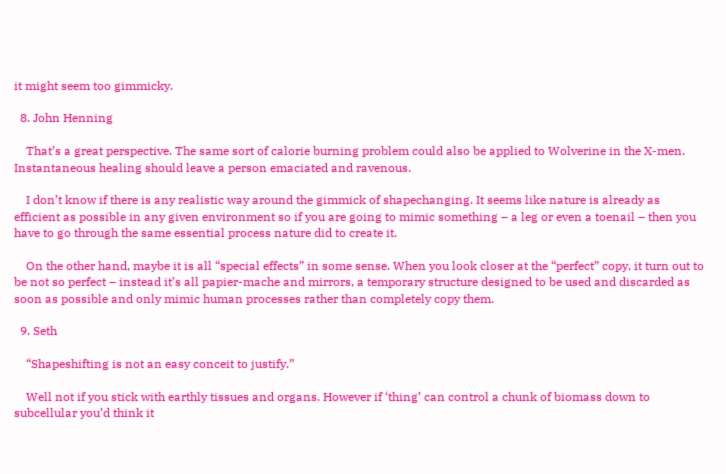it might seem too gimmicky.

  8. John Henning

    That’s a great perspective. The same sort of calorie burning problem could also be applied to Wolverine in the X-men. Instantaneous healing should leave a person emaciated and ravenous.

    I don’t know if there is any realistic way around the gimmick of shapechanging. It seems like nature is already as efficient as possible in any given environment so if you are going to mimic something – a leg or even a toenail – then you have to go through the same essential process nature did to create it.

    On the other hand, maybe it is all “special effects” in some sense. When you look closer at the “perfect” copy, it turn out to be not so perfect – instead it’s all papier-mache and mirrors, a temporary structure designed to be used and discarded as soon as possible and only mimic human processes rather than completely copy them.

  9. Seth

    “Shapeshifting is not an easy conceit to justify.”

    Well not if you stick with earthly tissues and organs. However if ‘thing’ can control a chunk of biomass down to subcellular you’d think it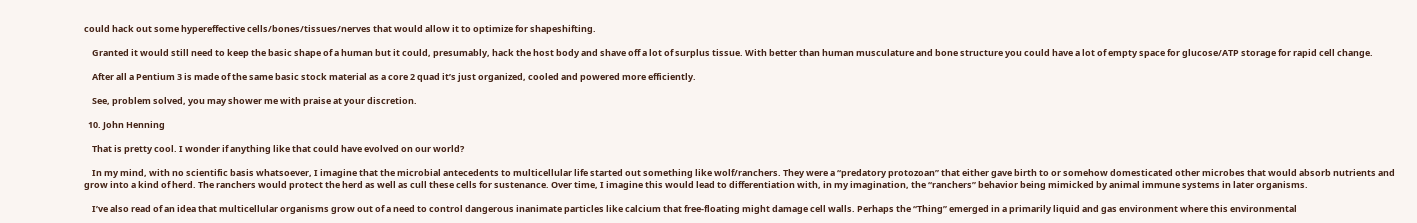could hack out some hypereffective cells/bones/tissues/nerves that would allow it to optimize for shapeshifting.

    Granted it would still need to keep the basic shape of a human but it could, presumably, hack the host body and shave off a lot of surplus tissue. With better than human musculature and bone structure you could have a lot of empty space for glucose/ATP storage for rapid cell change.

    After all a Pentium 3 is made of the same basic stock material as a core 2 quad it’s just organized, cooled and powered more efficiently.

    See, problem solved, you may shower me with praise at your discretion.

  10. John Henning

    That is pretty cool. I wonder if anything like that could have evolved on our world?

    In my mind, with no scientific basis whatsoever, I imagine that the microbial antecedents to multicellular life started out something like wolf/ranchers. They were a “predatory protozoan” that either gave birth to or somehow domesticated other microbes that would absorb nutrients and grow into a kind of herd. The ranchers would protect the herd as well as cull these cells for sustenance. Over time, I imagine this would lead to differentiation with, in my imagination, the “ranchers” behavior being mimicked by animal immune systems in later organisms.

    I’ve also read of an idea that multicellular organisms grow out of a need to control dangerous inanimate particles like calcium that free-floating might damage cell walls. Perhaps the “Thing” emerged in a primarily liquid and gas environment where this environmental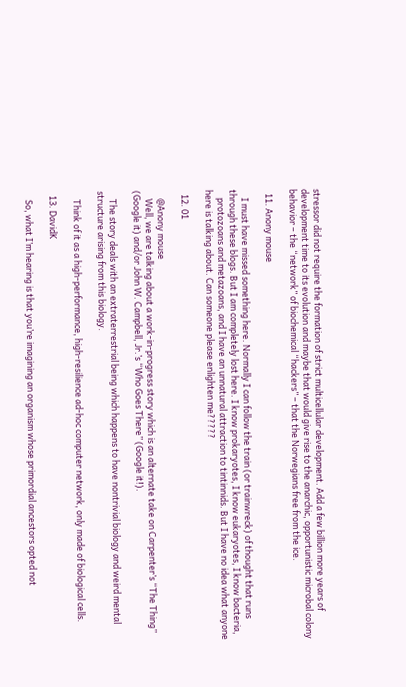stressor did not require the formation of strict multicellular development. Add a few billion more years of development time to its evolution and maybe that would give rise to the anarchic, opportunistic microbal colony behavior – the “network” of biochemical “hackers” – that the Norwegians free from the ice.

  11. Anony mouse

    I must have missed something here. Normally I can follow the train (or trainwreck) of thought that runs through these blogs. But I am completely lost here. I know prokaryotes, I know eukaryotes, I know bacteria,
    protozoans and metazoans, and I have an unnatural attraction to tintinnids. But I have no idea what anyone here is talking about. Can someone please enlighten me?????

  12. 01

    @Anony mouse
    Well, we are talking about a work-in-progress story which is an alternate take on Carpenter’s “The Thing” (Google it) and/or John W. Campbell, Jr.’s “Who Goes There” (Google it!).

    The story deals with an extraterrestrial being which happens to have nontrivial biology and weird mental structure arising from this biology.

    Think of it as a high-performance, high-resilience ad-hoc computer network, only made of biological cells.

  13. DavidK

    So, what I’m hearing is that you’re imagining an organism whose primordial ancestors opted not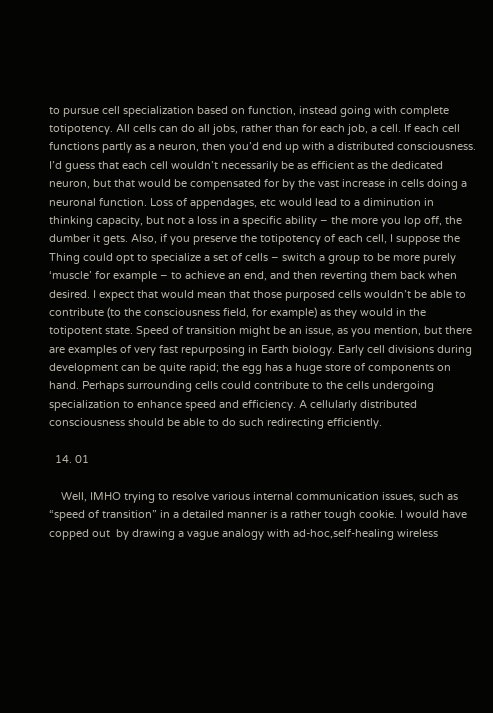to pursue cell specialization based on function, instead going with complete totipotency. All cells can do all jobs, rather than for each job, a cell. If each cell functions partly as a neuron, then you’d end up with a distributed consciousness. I’d guess that each cell wouldn’t necessarily be as efficient as the dedicated neuron, but that would be compensated for by the vast increase in cells doing a neuronal function. Loss of appendages, etc would lead to a diminution in thinking capacity, but not a loss in a specific ability – the more you lop off, the dumber it gets. Also, if you preserve the totipotency of each cell, I suppose the Thing could opt to specialize a set of cells – switch a group to be more purely ‘muscle’ for example – to achieve an end, and then reverting them back when desired. I expect that would mean that those purposed cells wouldn’t be able to contribute (to the consciousness field, for example) as they would in the totipotent state. Speed of transition might be an issue, as you mention, but there are examples of very fast repurposing in Earth biology. Early cell divisions during development can be quite rapid; the egg has a huge store of components on hand. Perhaps surrounding cells could contribute to the cells undergoing specialization to enhance speed and efficiency. A cellularly distributed consciousness should be able to do such redirecting efficiently.

  14. 01

    Well, IMHO trying to resolve various internal communication issues, such as “speed of transition” in a detailed manner is a rather tough cookie. I would have copped out  by drawing a vague analogy with ad-hoc,self-healing wireless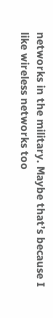networks in the military. Maybe that’s because I like wireless networks too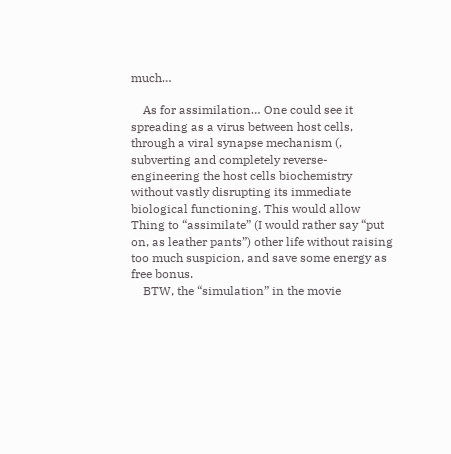much…

    As for assimilation… One could see it spreading as a virus between host cells, through a viral synapse mechanism (, subverting and completely reverse-engineering the host cells biochemistry without vastly disrupting its immediate biological functioning. This would allow Thing to “assimilate” (I would rather say “put on, as leather pants”) other life without raising too much suspicion, and save some energy as free bonus.
    BTW, the “simulation” in the movie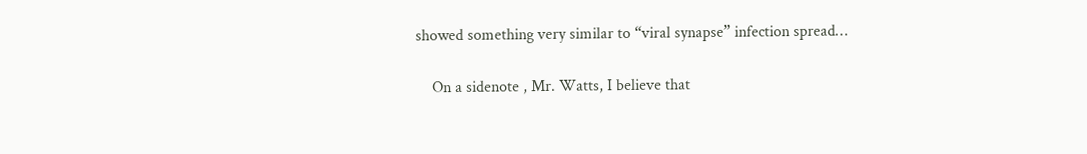showed something very similar to “viral synapse” infection spread…

    On a sidenote , Mr. Watts, I believe that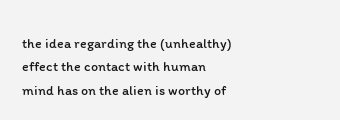the idea regarding the (unhealthy) effect the contact with human mind has on the alien is worthy of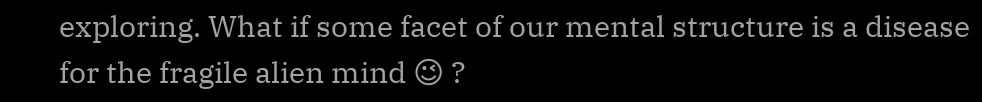exploring. What if some facet of our mental structure is a disease for the fragile alien mind 😉 ?